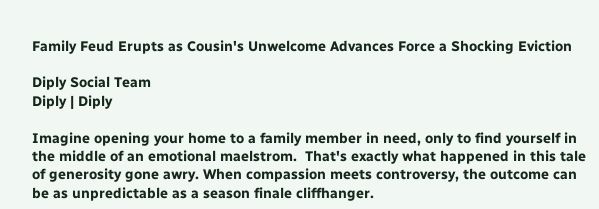Family Feud Erupts as Cousin's Unwelcome Advances Force a Shocking Eviction

Diply Social Team
Diply | Diply

Imagine opening your home to a family member in need, only to find yourself in the middle of an emotional maelstrom.  That's exactly what happened in this tale of generosity gone awry. When compassion meets controversy, the outcome can be as unpredictable as a season finale cliffhanger.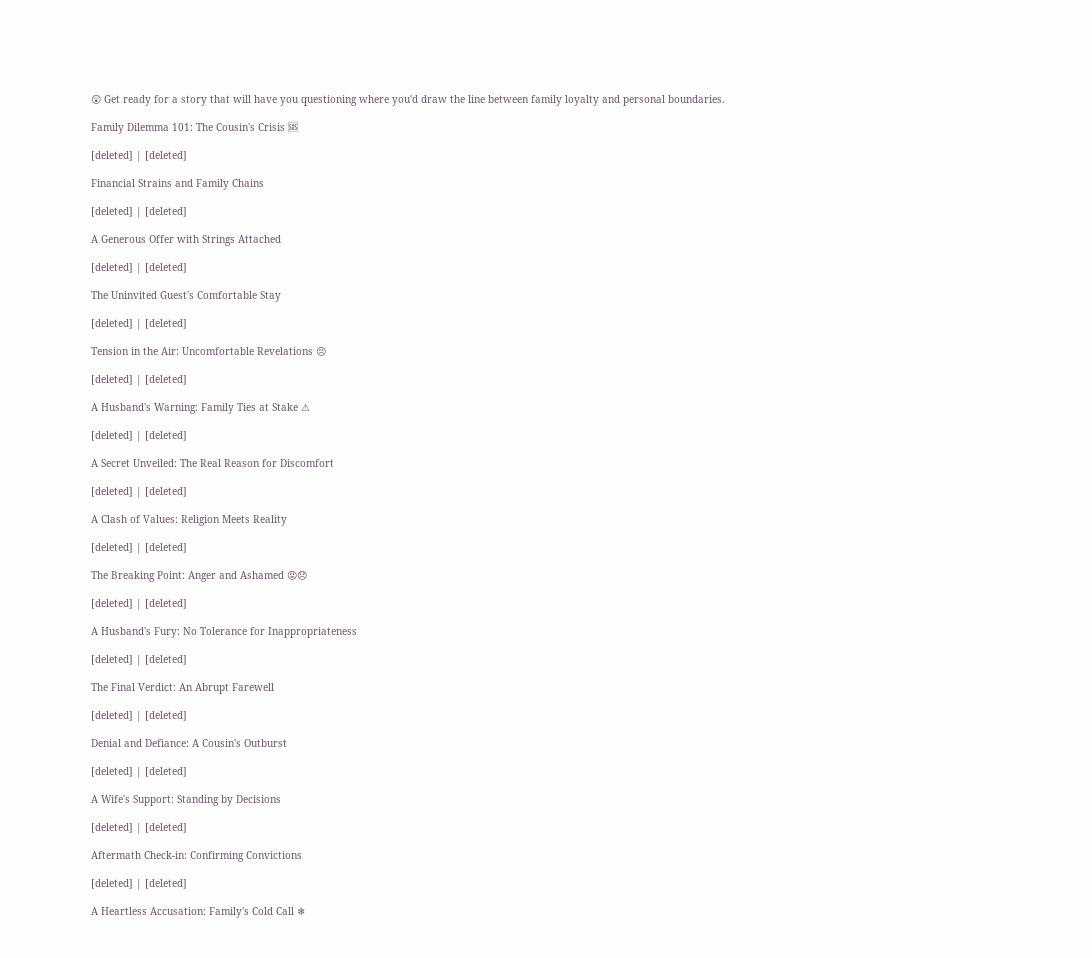😲 Get ready for a story that will have you questioning where you'd draw the line between family loyalty and personal boundaries.

Family Dilemma 101: The Cousin's Crisis 🆘

[deleted] | [deleted]

Financial Strains and Family Chains

[deleted] | [deleted]

A Generous Offer with Strings Attached

[deleted] | [deleted]

The Uninvited Guest's Comfortable Stay

[deleted] | [deleted]

Tension in the Air: Uncomfortable Revelations 😣

[deleted] | [deleted]

A Husband's Warning: Family Ties at Stake ⚠

[deleted] | [deleted]

A Secret Unveiled: The Real Reason for Discomfort

[deleted] | [deleted]

A Clash of Values: Religion Meets Reality

[deleted] | [deleted]

The Breaking Point: Anger and Ashamed 😡😞

[deleted] | [deleted]

A Husband's Fury: No Tolerance for Inappropriateness

[deleted] | [deleted]

The Final Verdict: An Abrupt Farewell

[deleted] | [deleted]

Denial and Defiance: A Cousin's Outburst

[deleted] | [deleted]

A Wife's Support: Standing by Decisions

[deleted] | [deleted]

Aftermath Check-in: Confirming Convictions

[deleted] | [deleted]

A Heartless Accusation: Family's Cold Call ❄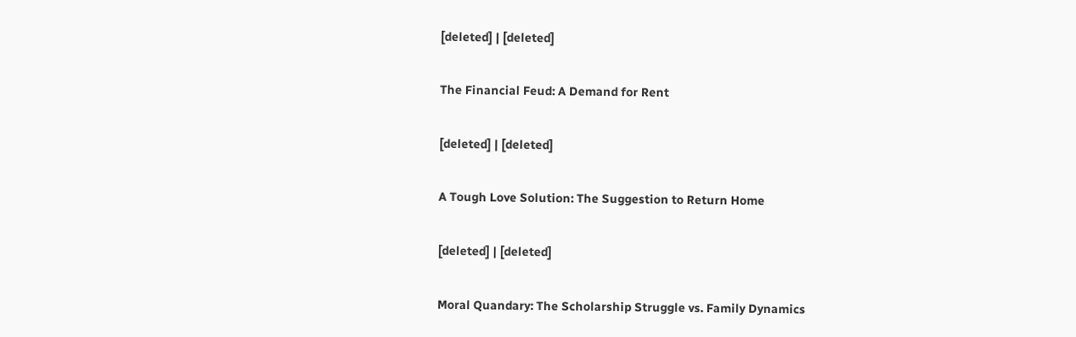[deleted] | [deleted]

The Financial Feud: A Demand for Rent

[deleted] | [deleted]

A Tough Love Solution: The Suggestion to Return Home

[deleted] | [deleted]

Moral Quandary: The Scholarship Struggle vs. Family Dynamics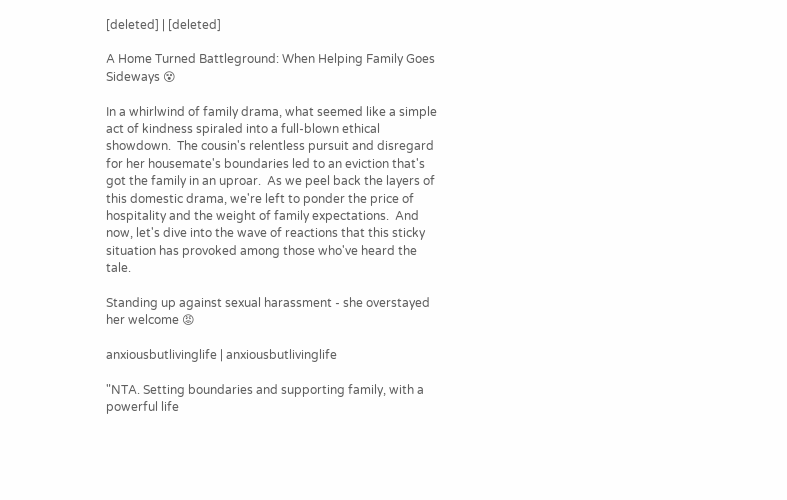[deleted] | [deleted]

A Home Turned Battleground: When Helping Family Goes Sideways 😵

In a whirlwind of family drama, what seemed like a simple act of kindness spiraled into a full-blown ethical showdown.  The cousin's relentless pursuit and disregard for her housemate's boundaries led to an eviction that's got the family in an uproar.  As we peel back the layers of this domestic drama, we're left to ponder the price of hospitality and the weight of family expectations.  And now, let's dive into the wave of reactions that this sticky situation has provoked among those who've heard the tale.

Standing up against sexual harassment - she overstayed her welcome 😡

anxiousbutlivinglife | anxiousbutlivinglife

"NTA. Setting boundaries and supporting family, with a powerful life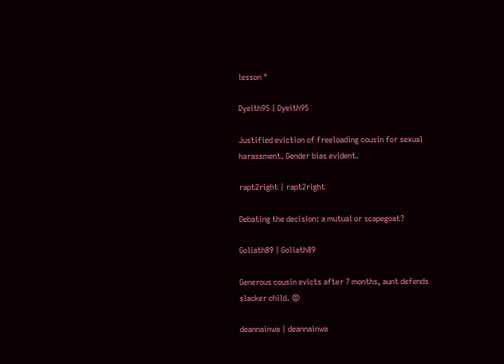lesson "

Dyeith95 | Dyeith95

Justified eviction of freeloading cousin for sexual harassment. Gender bias evident.

rapt2right | rapt2right

Debating the decision: a mutual or scapegoat?

Goliath89 | Goliath89

Generous cousin evicts after 7 months, aunt defends slacker child. 😡

deannainwa | deannainwa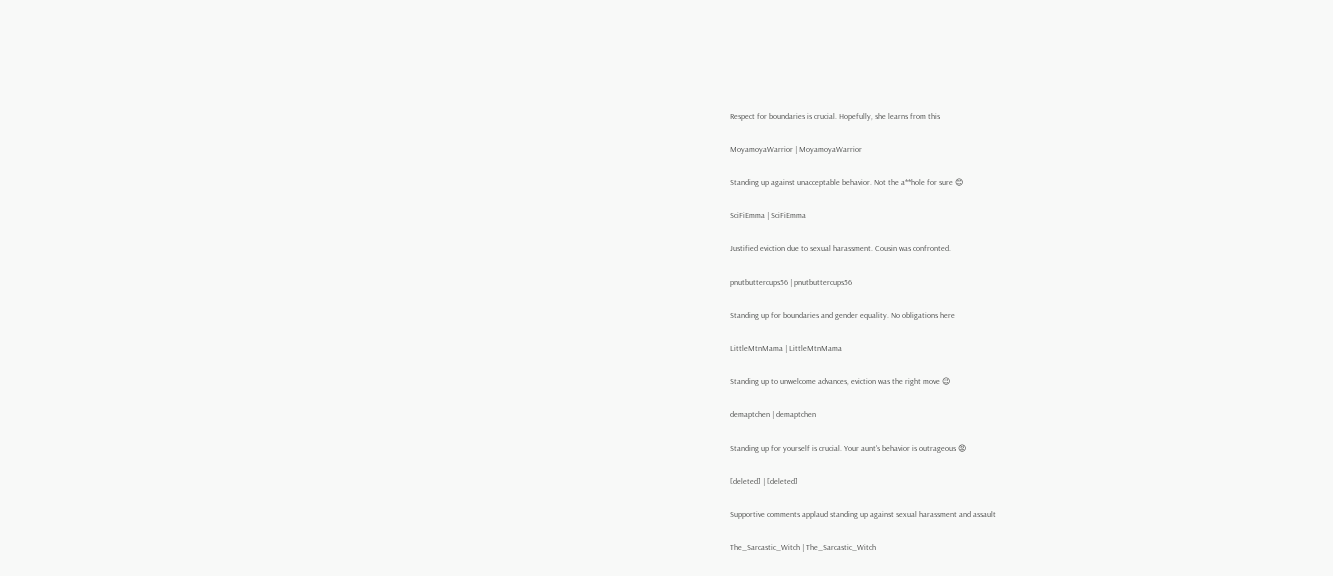Respect for boundaries is crucial. Hopefully, she learns from this

MoyamoyaWarrior | MoyamoyaWarrior

Standing up against unacceptable behavior. Not the a**hole for sure 😊

SciFiEmma | SciFiEmma

Justified eviction due to sexual harassment. Cousin was confronted.

pnutbuttercups56 | pnutbuttercups56

Standing up for boundaries and gender equality. No obligations here

LittleMtnMama | LittleMtnMama

Standing up to unwelcome advances, eviction was the right move 😉

demaptchen | demaptchen

Standing up for yourself is crucial. Your aunt's behavior is outrageous 😡

[deleted] | [deleted]

Supportive comments applaud standing up against sexual harassment and assault

The_Sarcastic_Witch | The_Sarcastic_Witch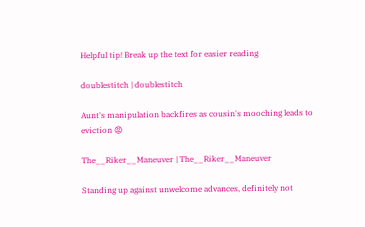Helpful tip! Break up the text for easier reading

doublestitch | doublestitch

Aunt's manipulation backfires as cousin's mooching leads to eviction 😡

The__Riker__Maneuver | The__Riker__Maneuver

Standing up against unwelcome advances, definitely not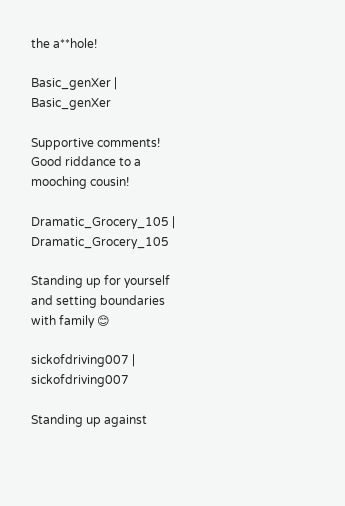the a**hole!

Basic_genXer | Basic_genXer

Supportive comments! Good riddance to a mooching cousin!

Dramatic_Grocery_105 | Dramatic_Grocery_105

Standing up for yourself and setting boundaries with family 😊

sickofdriving007 | sickofdriving007

Standing up against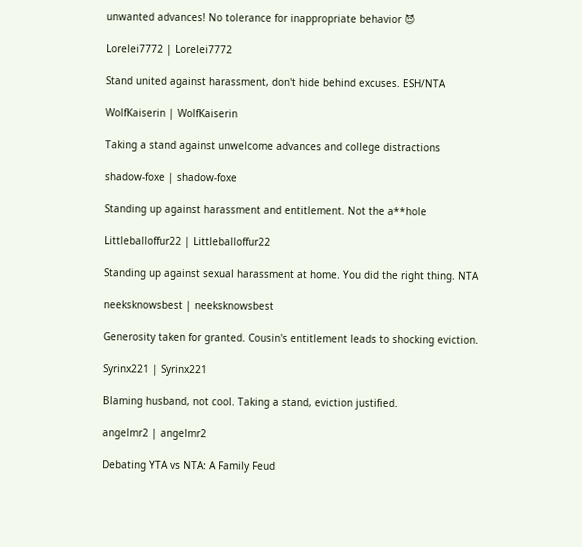unwanted advances! No tolerance for inappropriate behavior 😈

Lorelei7772 | Lorelei7772

Stand united against harassment, don't hide behind excuses. ESH/NTA

WolfKaiserin | WolfKaiserin

Taking a stand against unwelcome advances and college distractions

shadow-foxe | shadow-foxe

Standing up against harassment and entitlement. Not the a**hole

Littleballoffur22 | Littleballoffur22

Standing up against sexual harassment at home. You did the right thing. NTA

neeksknowsbest | neeksknowsbest

Generosity taken for granted. Cousin's entitlement leads to shocking eviction.

Syrinx221 | Syrinx221

Blaming husband, not cool. Taking a stand, eviction justified.

angelmr2 | angelmr2

Debating YTA vs NTA: A Family Feud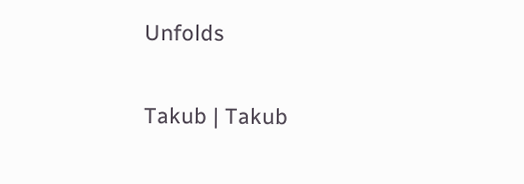Unfolds

Takub | Takub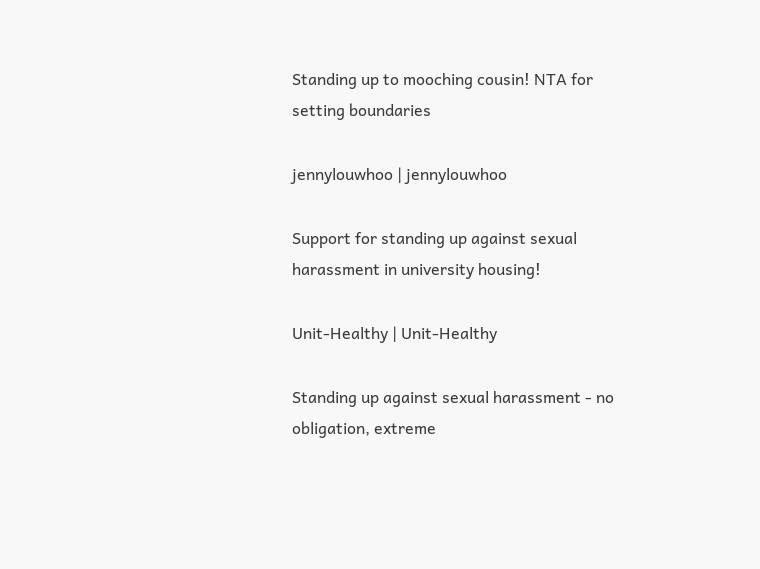Standing up to mooching cousin! NTA for setting boundaries

jennylouwhoo | jennylouwhoo

Support for standing up against sexual harassment in university housing!

Unit-Healthy | Unit-Healthy

Standing up against sexual harassment - no obligation, extreme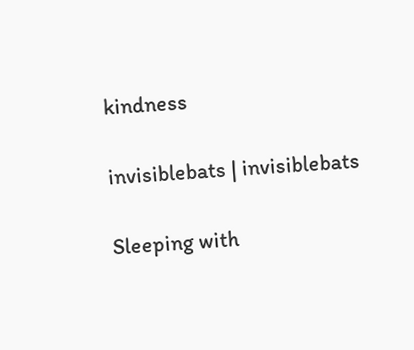kindness

invisiblebats | invisiblebats

Sleeping with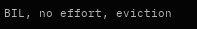BIL, no effort, eviction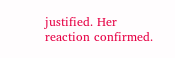justified. Her reaction confirmed.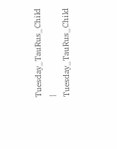Tuesday_TauRus_Child | Tuesday_TauRus_Child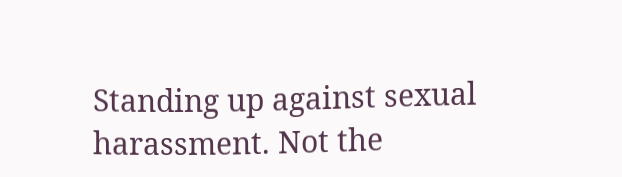Standing up against sexual harassment. Not the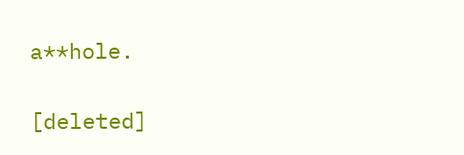a**hole.

[deleted]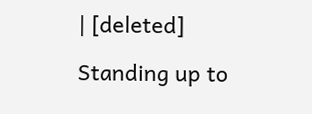| [deleted]

Standing up to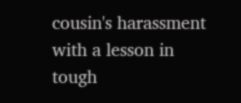cousin's harassment with a lesson in tough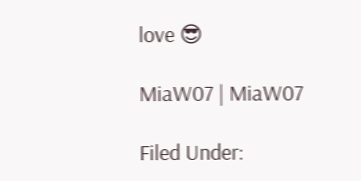love 😎

MiaW07 | MiaW07

Filed Under: